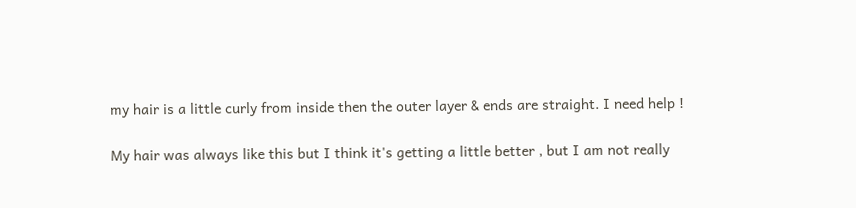my hair is a little curly from inside then the outer layer & ends are straight. I need help !

My hair was always like this but I think it's getting a little better , but I am not really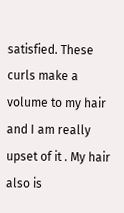satisfied. These curls make a volume to my hair and I am really upset of it . My hair also is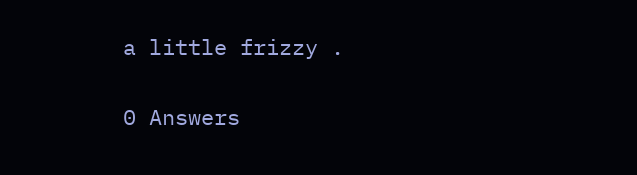a little frizzy .

0 Answers